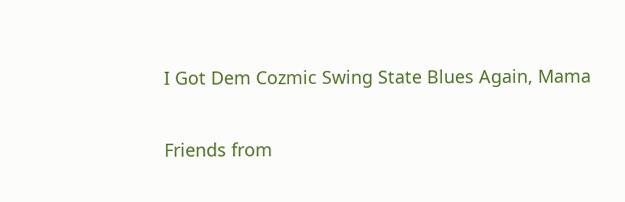I Got Dem Cozmic Swing State Blues Again, Mama

Friends from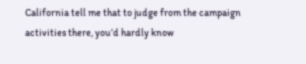California tell me that to judge from the campaign activities there, you’d hardly know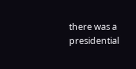there was a presidential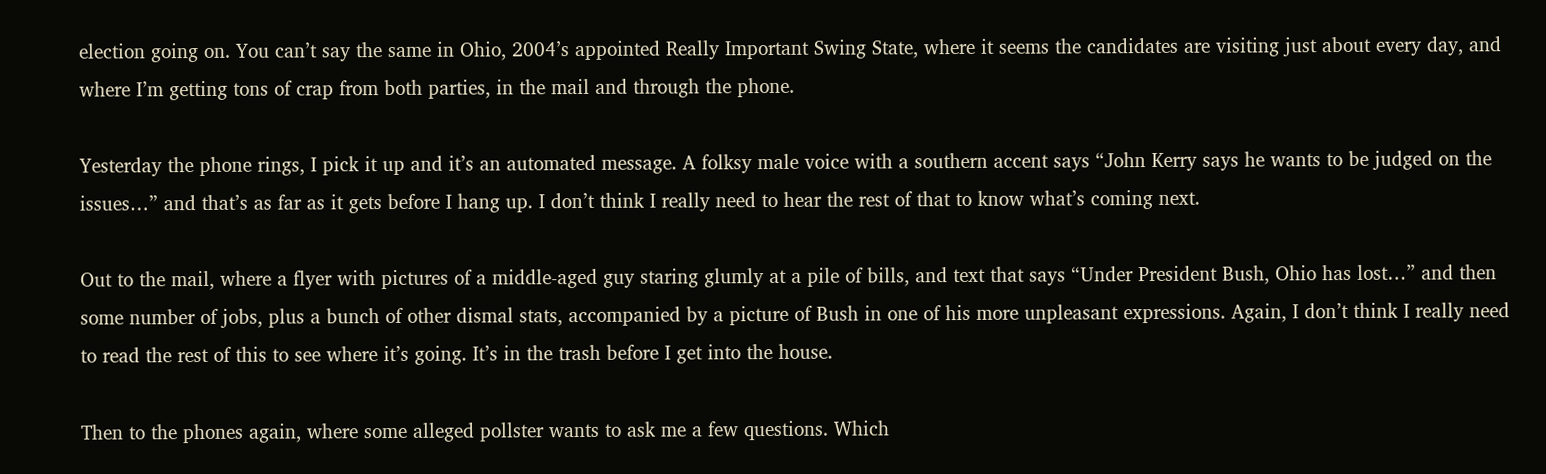election going on. You can’t say the same in Ohio, 2004’s appointed Really Important Swing State, where it seems the candidates are visiting just about every day, and where I’m getting tons of crap from both parties, in the mail and through the phone.

Yesterday the phone rings, I pick it up and it’s an automated message. A folksy male voice with a southern accent says “John Kerry says he wants to be judged on the issues…” and that’s as far as it gets before I hang up. I don’t think I really need to hear the rest of that to know what’s coming next.

Out to the mail, where a flyer with pictures of a middle-aged guy staring glumly at a pile of bills, and text that says “Under President Bush, Ohio has lost…” and then some number of jobs, plus a bunch of other dismal stats, accompanied by a picture of Bush in one of his more unpleasant expressions. Again, I don’t think I really need to read the rest of this to see where it’s going. It’s in the trash before I get into the house.

Then to the phones again, where some alleged pollster wants to ask me a few questions. Which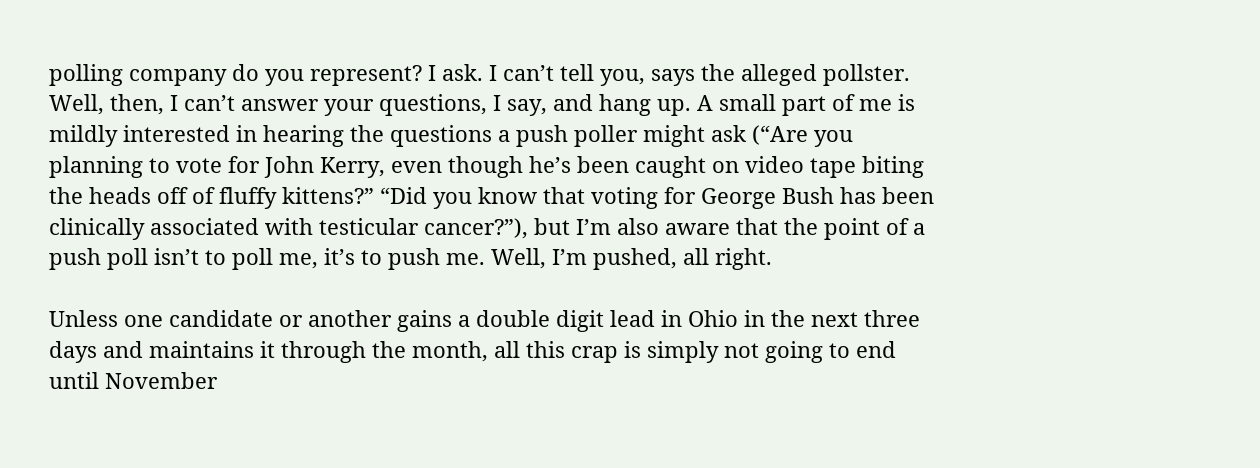polling company do you represent? I ask. I can’t tell you, says the alleged pollster. Well, then, I can’t answer your questions, I say, and hang up. A small part of me is mildly interested in hearing the questions a push poller might ask (“Are you planning to vote for John Kerry, even though he’s been caught on video tape biting the heads off of fluffy kittens?” “Did you know that voting for George Bush has been clinically associated with testicular cancer?”), but I’m also aware that the point of a push poll isn’t to poll me, it’s to push me. Well, I’m pushed, all right.

Unless one candidate or another gains a double digit lead in Ohio in the next three days and maintains it through the month, all this crap is simply not going to end until November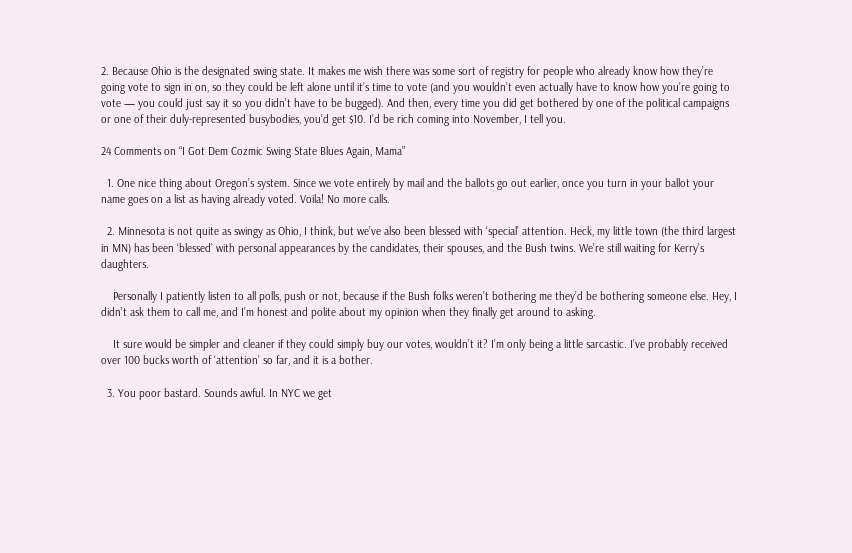2. Because Ohio is the designated swing state. It makes me wish there was some sort of registry for people who already know how they’re going vote to sign in on, so they could be left alone until it’s time to vote (and you wouldn’t even actually have to know how you’re going to vote — you could just say it so you didn’t have to be bugged). And then, every time you did get bothered by one of the political campaigns or one of their duly-represented busybodies, you’d get $10. I’d be rich coming into November, I tell you.

24 Comments on “I Got Dem Cozmic Swing State Blues Again, Mama”

  1. One nice thing about Oregon’s system. Since we vote entirely by mail and the ballots go out earlier, once you turn in your ballot your name goes on a list as having already voted. Voila! No more calls.

  2. Minnesota is not quite as swingy as Ohio, I think, but we’ve also been blessed with ‘special’ attention. Heck, my little town (the third largest in MN) has been ‘blessed’ with personal appearances by the candidates, their spouses, and the Bush twins. We’re still waiting for Kerry’s daughters.

    Personally I patiently listen to all polls, push or not, because if the Bush folks weren’t bothering me they’d be bothering someone else. Hey, I didn’t ask them to call me, and I’m honest and polite about my opinion when they finally get around to asking.

    It sure would be simpler and cleaner if they could simply buy our votes, wouldn’t it? I’m only being a little sarcastic. I’ve probably received over 100 bucks worth of ‘attention’ so far, and it is a bother.

  3. You poor bastard. Sounds awful. In NYC we get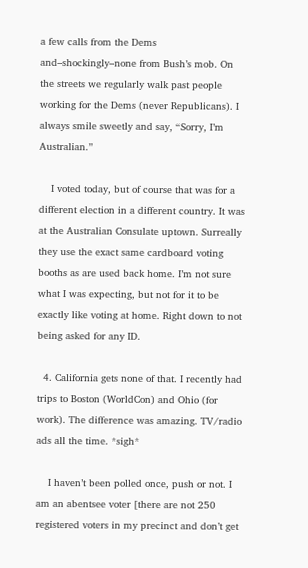a few calls from the Dems and–shockingly–none from Bush’s mob. On the streets we regularly walk past people working for the Dems (never Republicans). I always smile sweetly and say, “Sorry, I’m Australian.”

    I voted today, but of course that was for a different election in a different country. It was at the Australian Consulate uptown. Surreally they use the exact same cardboard voting booths as are used back home. I’m not sure what I was expecting, but not for it to be exactly like voting at home. Right down to not being asked for any ID.

  4. California gets none of that. I recently had trips to Boston (WorldCon) and Ohio (for work). The difference was amazing. TV/radio ads all the time. *sigh*

    I haven’t been polled once, push or not. I am an abentsee voter [there are not 250 registered voters in my precinct and don’t get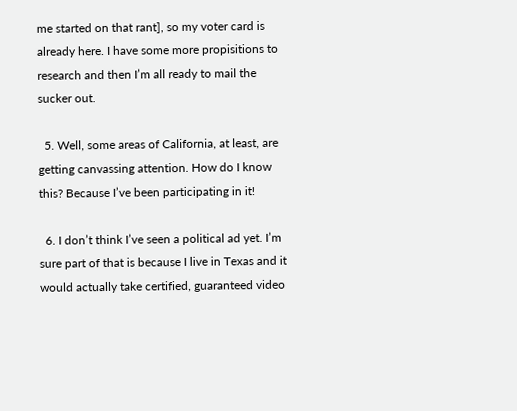me started on that rant], so my voter card is already here. I have some more propisitions to research and then I’m all ready to mail the sucker out.

  5. Well, some areas of California, at least, are getting canvassing attention. How do I know this? Because I’ve been participating in it!

  6. I don’t think I’ve seen a political ad yet. I’m sure part of that is because I live in Texas and it would actually take certified, guaranteed video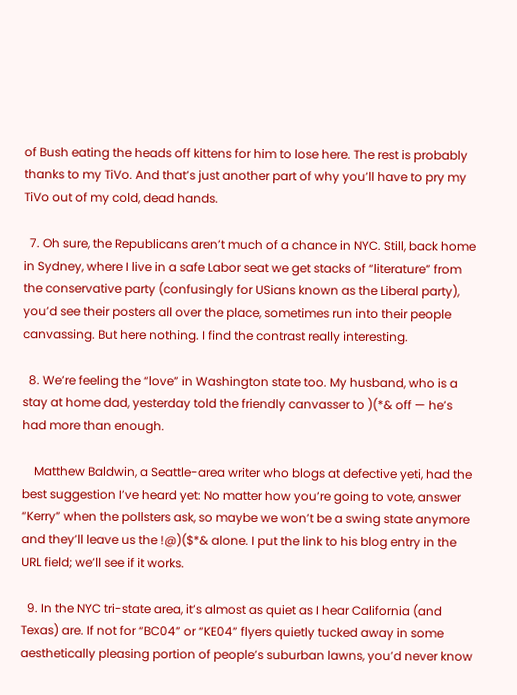of Bush eating the heads off kittens for him to lose here. The rest is probably thanks to my TiVo. And that’s just another part of why you’ll have to pry my TiVo out of my cold, dead hands.

  7. Oh sure, the Republicans aren’t much of a chance in NYC. Still, back home in Sydney, where I live in a safe Labor seat we get stacks of “literature” from the conservative party (confusingly for USians known as the Liberal party), you’d see their posters all over the place, sometimes run into their people canvassing. But here nothing. I find the contrast really interesting.

  8. We’re feeling the “love” in Washington state too. My husband, who is a stay at home dad, yesterday told the friendly canvasser to )(*& off — he’s had more than enough.

    Matthew Baldwin, a Seattle-area writer who blogs at defective yeti, had the best suggestion I’ve heard yet: No matter how you’re going to vote, answer “Kerry” when the pollsters ask, so maybe we won’t be a swing state anymore and they’ll leave us the !@)($*& alone. I put the link to his blog entry in the URL field; we’ll see if it works.

  9. In the NYC tri-state area, it’s almost as quiet as I hear California (and Texas) are. If not for “BC04” or “KE04” flyers quietly tucked away in some aesthetically pleasing portion of people’s suburban lawns, you’d never know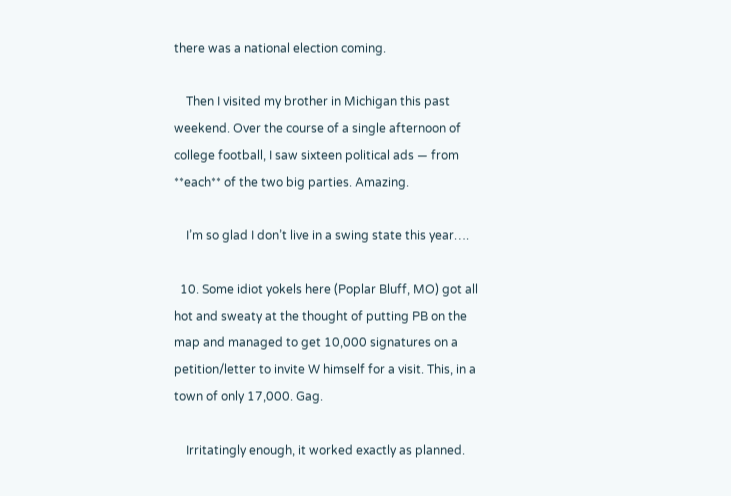there was a national election coming.

    Then I visited my brother in Michigan this past weekend. Over the course of a single afternoon of college football, I saw sixteen political ads — from **each** of the two big parties. Amazing.

    I’m so glad I don’t live in a swing state this year….

  10. Some idiot yokels here (Poplar Bluff, MO) got all hot and sweaty at the thought of putting PB on the map and managed to get 10,000 signatures on a petition/letter to invite W himself for a visit. This, in a town of only 17,000. Gag.

    Irritatingly enough, it worked exactly as planned.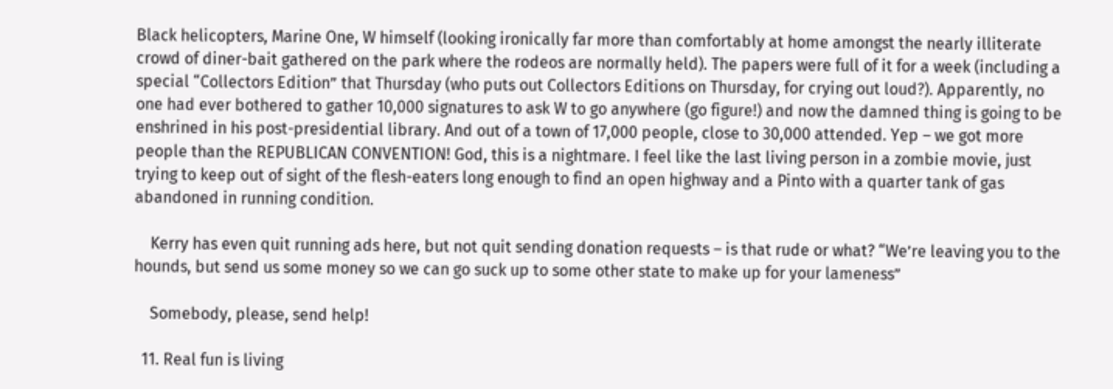Black helicopters, Marine One, W himself (looking ironically far more than comfortably at home amongst the nearly illiterate crowd of diner-bait gathered on the park where the rodeos are normally held). The papers were full of it for a week (including a special “Collectors Edition” that Thursday (who puts out Collectors Editions on Thursday, for crying out loud?). Apparently, no one had ever bothered to gather 10,000 signatures to ask W to go anywhere (go figure!) and now the damned thing is going to be enshrined in his post-presidential library. And out of a town of 17,000 people, close to 30,000 attended. Yep – we got more people than the REPUBLICAN CONVENTION! God, this is a nightmare. I feel like the last living person in a zombie movie, just trying to keep out of sight of the flesh-eaters long enough to find an open highway and a Pinto with a quarter tank of gas abandoned in running condition.

    Kerry has even quit running ads here, but not quit sending donation requests – is that rude or what? “We’re leaving you to the hounds, but send us some money so we can go suck up to some other state to make up for your lameness”

    Somebody, please, send help!

  11. Real fun is living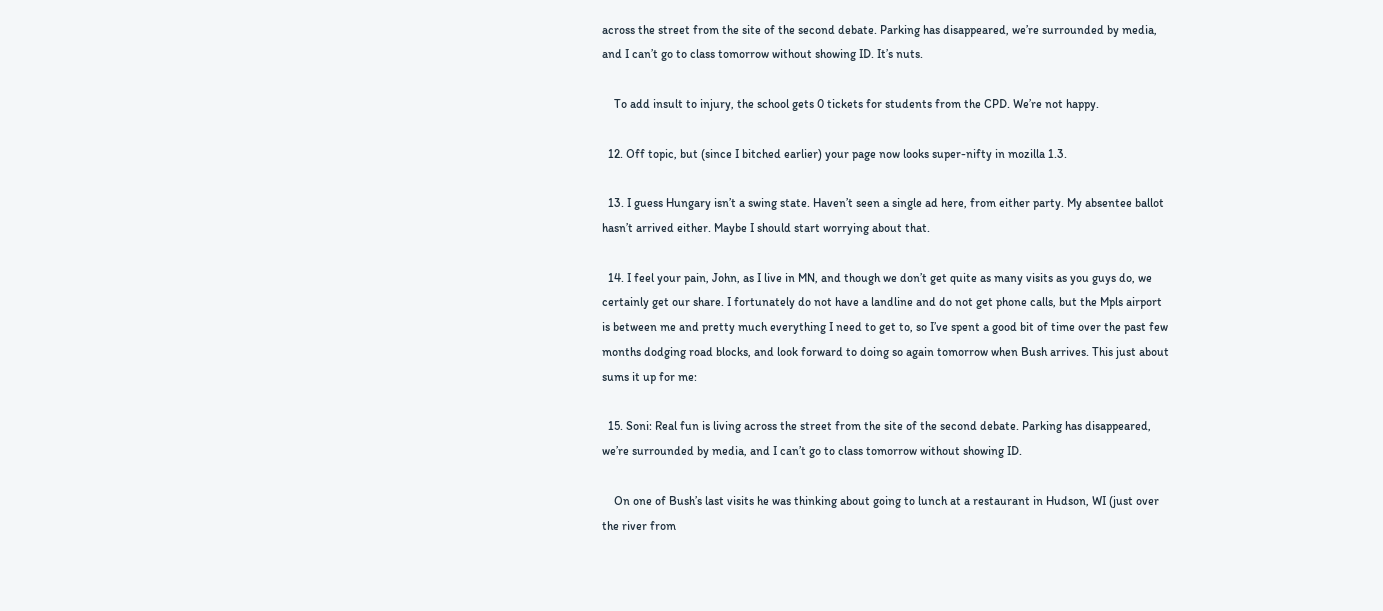across the street from the site of the second debate. Parking has disappeared, we’re surrounded by media, and I can’t go to class tomorrow without showing ID. It’s nuts.

    To add insult to injury, the school gets 0 tickets for students from the CPD. We’re not happy.

  12. Off topic, but (since I bitched earlier) your page now looks super-nifty in mozilla 1.3.

  13. I guess Hungary isn’t a swing state. Haven’t seen a single ad here, from either party. My absentee ballot hasn’t arrived either. Maybe I should start worrying about that.

  14. I feel your pain, John, as I live in MN, and though we don’t get quite as many visits as you guys do, we certainly get our share. I fortunately do not have a landline and do not get phone calls, but the Mpls airport is between me and pretty much everything I need to get to, so I’ve spent a good bit of time over the past few months dodging road blocks, and look forward to doing so again tomorrow when Bush arrives. This just about sums it up for me:

  15. Soni: Real fun is living across the street from the site of the second debate. Parking has disappeared, we’re surrounded by media, and I can’t go to class tomorrow without showing ID.

    On one of Bush’s last visits he was thinking about going to lunch at a restaurant in Hudson, WI (just over the river from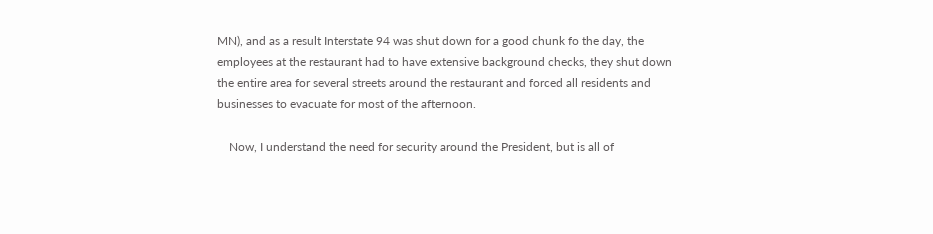MN), and as a result Interstate 94 was shut down for a good chunk fo the day, the employees at the restaurant had to have extensive background checks, they shut down the entire area for several streets around the restaurant and forced all residents and businesses to evacuate for most of the afternoon.

    Now, I understand the need for security around the President, but is all of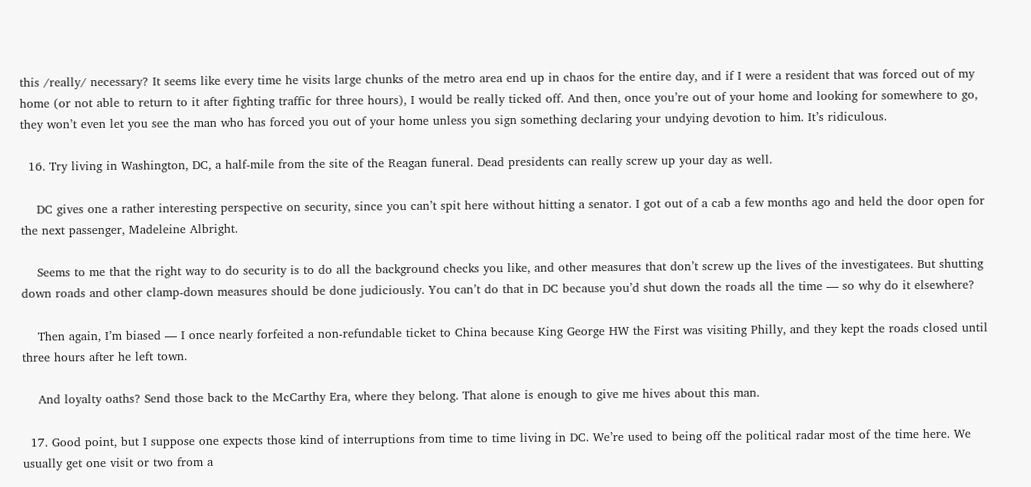this /really/ necessary? It seems like every time he visits large chunks of the metro area end up in chaos for the entire day, and if I were a resident that was forced out of my home (or not able to return to it after fighting traffic for three hours), I would be really ticked off. And then, once you’re out of your home and looking for somewhere to go, they won’t even let you see the man who has forced you out of your home unless you sign something declaring your undying devotion to him. It’s ridiculous.

  16. Try living in Washington, DC, a half-mile from the site of the Reagan funeral. Dead presidents can really screw up your day as well.

    DC gives one a rather interesting perspective on security, since you can’t spit here without hitting a senator. I got out of a cab a few months ago and held the door open for the next passenger, Madeleine Albright.

    Seems to me that the right way to do security is to do all the background checks you like, and other measures that don’t screw up the lives of the investigatees. But shutting down roads and other clamp-down measures should be done judiciously. You can’t do that in DC because you’d shut down the roads all the time — so why do it elsewhere?

    Then again, I’m biased — I once nearly forfeited a non-refundable ticket to China because King George HW the First was visiting Philly, and they kept the roads closed until three hours after he left town.

    And loyalty oaths? Send those back to the McCarthy Era, where they belong. That alone is enough to give me hives about this man.

  17. Good point, but I suppose one expects those kind of interruptions from time to time living in DC. We’re used to being off the political radar most of the time here. We usually get one visit or two from a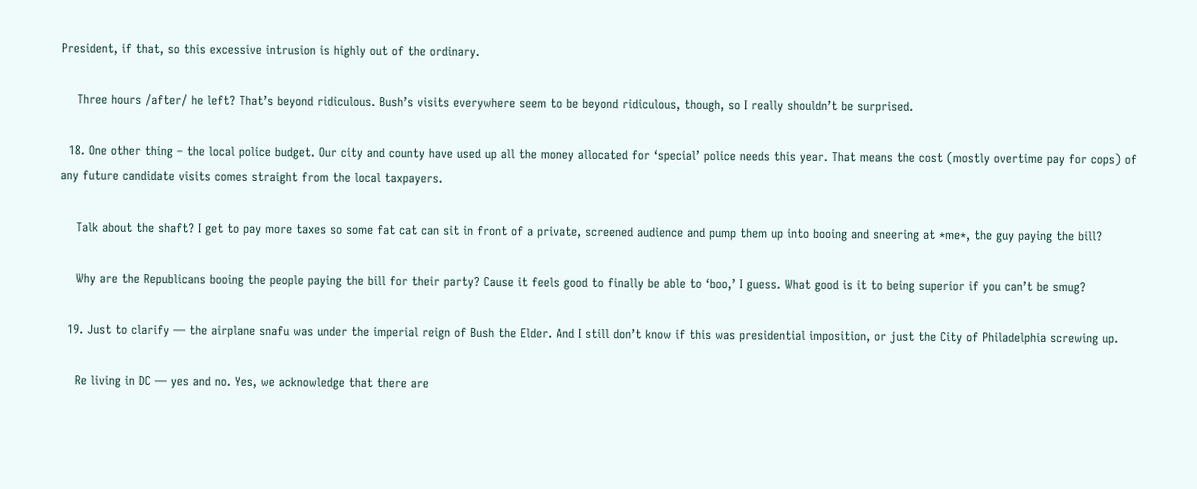President, if that, so this excessive intrusion is highly out of the ordinary.

    Three hours /after/ he left? That’s beyond ridiculous. Bush’s visits everywhere seem to be beyond ridiculous, though, so I really shouldn’t be surprised.

  18. One other thing – the local police budget. Our city and county have used up all the money allocated for ‘special’ police needs this year. That means the cost (mostly overtime pay for cops) of any future candidate visits comes straight from the local taxpayers.

    Talk about the shaft? I get to pay more taxes so some fat cat can sit in front of a private, screened audience and pump them up into booing and sneering at *me*, the guy paying the bill?

    Why are the Republicans booing the people paying the bill for their party? Cause it feels good to finally be able to ‘boo,’ I guess. What good is it to being superior if you can’t be smug?

  19. Just to clarify — the airplane snafu was under the imperial reign of Bush the Elder. And I still don’t know if this was presidential imposition, or just the City of Philadelphia screwing up.

    Re living in DC — yes and no. Yes, we acknowledge that there are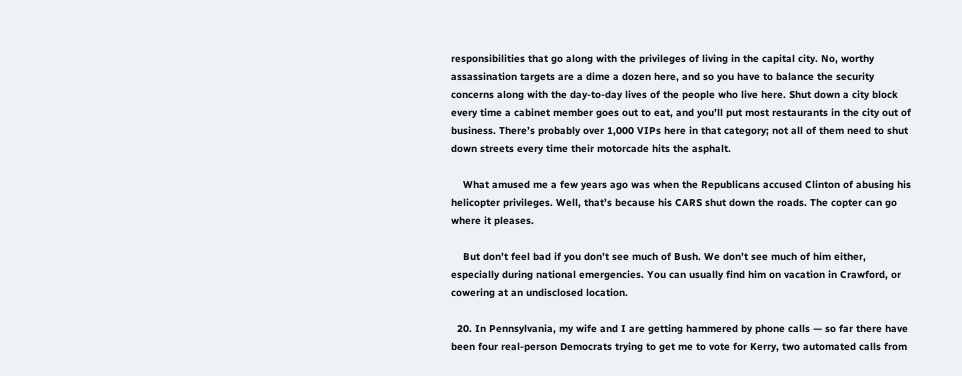responsibilities that go along with the privileges of living in the capital city. No, worthy assassination targets are a dime a dozen here, and so you have to balance the security concerns along with the day-to-day lives of the people who live here. Shut down a city block every time a cabinet member goes out to eat, and you’ll put most restaurants in the city out of business. There’s probably over 1,000 VIPs here in that category; not all of them need to shut down streets every time their motorcade hits the asphalt.

    What amused me a few years ago was when the Republicans accused Clinton of abusing his helicopter privileges. Well, that’s because his CARS shut down the roads. The copter can go where it pleases.

    But don’t feel bad if you don’t see much of Bush. We don’t see much of him either, especially during national emergencies. You can usually find him on vacation in Crawford, or cowering at an undisclosed location.

  20. In Pennsylvania, my wife and I are getting hammered by phone calls — so far there have been four real-person Democrats trying to get me to vote for Kerry, two automated calls from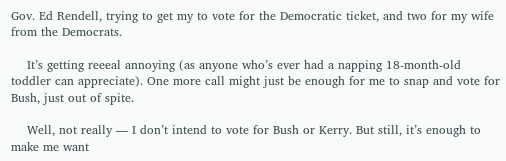Gov. Ed Rendell, trying to get my to vote for the Democratic ticket, and two for my wife from the Democrats.

    It’s getting reeeal annoying (as anyone who’s ever had a napping 18-month-old toddler can appreciate). One more call might just be enough for me to snap and vote for Bush, just out of spite.

    Well, not really — I don’t intend to vote for Bush or Kerry. But still, it’s enough to make me want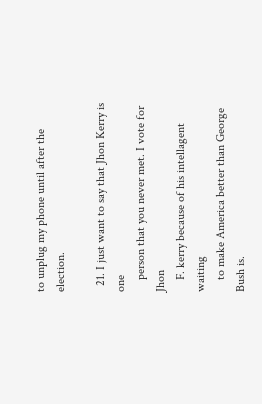to unplug my phone until after the election.

  21. I just want to say that Jhon Kerry is one
    person that you never met. I vote for Jhon
    F. kerry because of his intellagent waiting
    to make America better than George Bush is.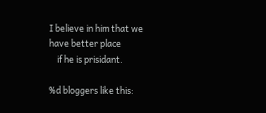I believe in him that we have better place
    if he is prisidant.

%d bloggers like this: